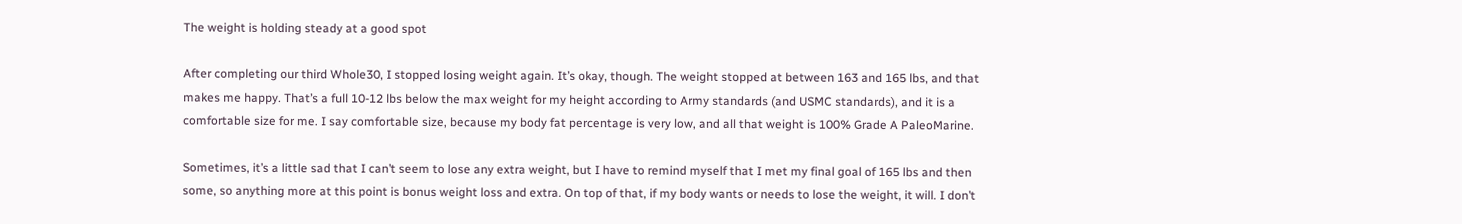The weight is holding steady at a good spot

After completing our third Whole30, I stopped losing weight again. It’s okay, though. The weight stopped at between 163 and 165 lbs, and that makes me happy. That’s a full 10-12 lbs below the max weight for my height according to Army standards (and USMC standards), and it is a comfortable size for me. I say comfortable size, because my body fat percentage is very low, and all that weight is 100% Grade A PaleoMarine.

Sometimes, it’s a little sad that I can’t seem to lose any extra weight, but I have to remind myself that I met my final goal of 165 lbs and then some, so anything more at this point is bonus weight loss and extra. On top of that, if my body wants or needs to lose the weight, it will. I don’t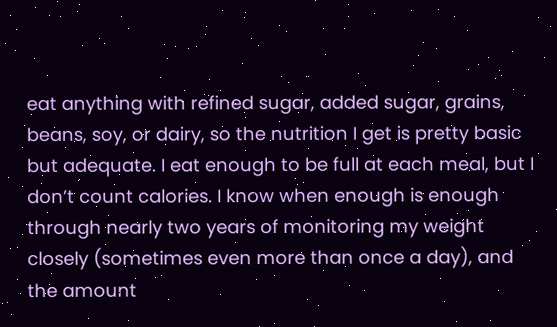eat anything with refined sugar, added sugar, grains, beans, soy, or dairy, so the nutrition I get is pretty basic but adequate. I eat enough to be full at each meal, but I don’t count calories. I know when enough is enough through nearly two years of monitoring my weight closely (sometimes even more than once a day), and the amount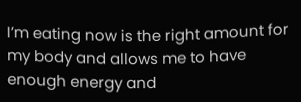I’m eating now is the right amount for my body and allows me to have enough energy and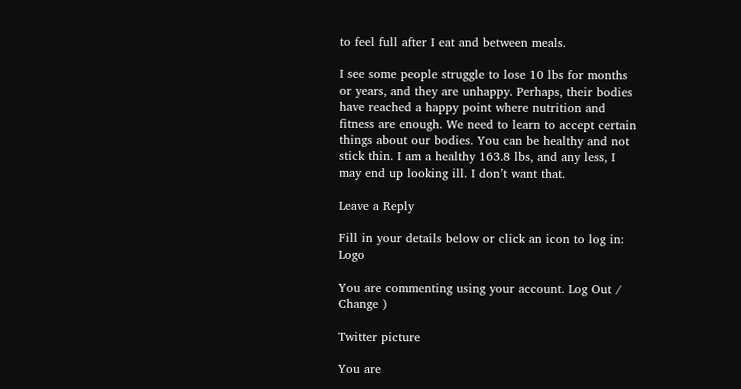to feel full after I eat and between meals.

I see some people struggle to lose 10 lbs for months or years, and they are unhappy. Perhaps, their bodies have reached a happy point where nutrition and fitness are enough. We need to learn to accept certain things about our bodies. You can be healthy and not stick thin. I am a healthy 163.8 lbs, and any less, I may end up looking ill. I don’t want that.

Leave a Reply

Fill in your details below or click an icon to log in: Logo

You are commenting using your account. Log Out /  Change )

Twitter picture

You are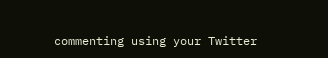commenting using your Twitter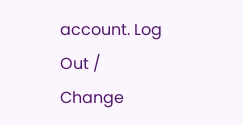account. Log Out /  Change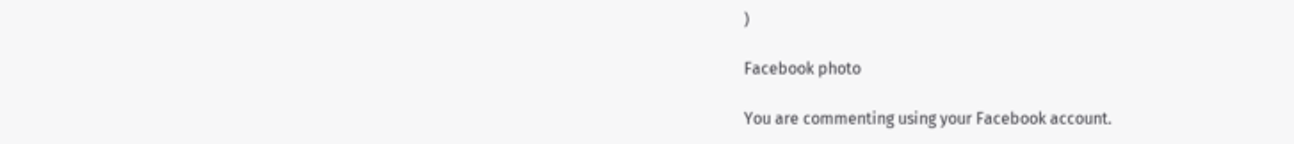)

Facebook photo

You are commenting using your Facebook account.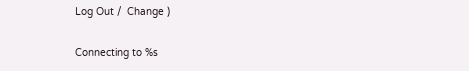Log Out /  Change )

Connecting to %s